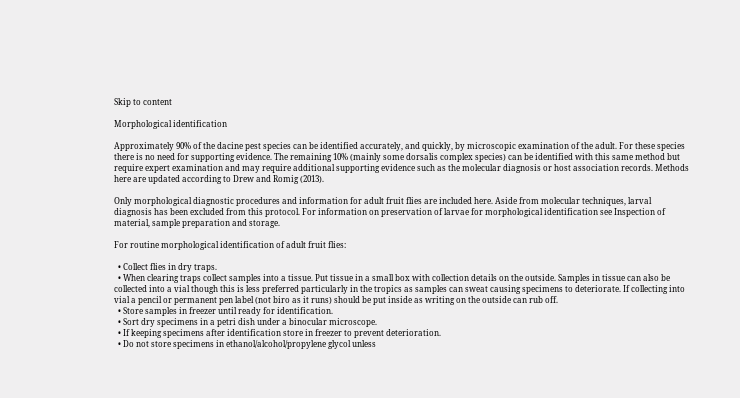Skip to content

Morphological identification

Approximately 90% of the dacine pest species can be identified accurately, and quickly, by microscopic examination of the adult. For these species there is no need for supporting evidence. The remaining 10% (mainly some dorsalis complex species) can be identified with this same method but require expert examination and may require additional supporting evidence such as the molecular diagnosis or host association records. Methods here are updated according to Drew and Romig (2013).

Only morphological diagnostic procedures and information for adult fruit flies are included here. Aside from molecular techniques, larval diagnosis has been excluded from this protocol. For information on preservation of larvae for morphological identification see Inspection of material, sample preparation and storage.

For routine morphological identification of adult fruit flies:

  • Collect flies in dry traps.
  • When clearing traps collect samples into a tissue. Put tissue in a small box with collection details on the outside. Samples in tissue can also be collected into a vial though this is less preferred particularly in the tropics as samples can sweat causing specimens to deteriorate. If collecting into vial a pencil or permanent pen label (not biro as it runs) should be put inside as writing on the outside can rub off.
  • Store samples in freezer until ready for identification.
  • Sort dry specimens in a petri dish under a binocular microscope.
  • If keeping specimens after identification store in freezer to prevent deterioration.
  • Do not store specimens in ethanol/alcohol/propylene glycol unless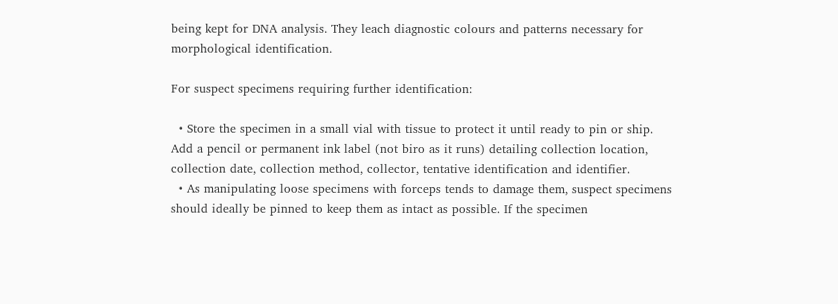being kept for DNA analysis. They leach diagnostic colours and patterns necessary for morphological identification.

For suspect specimens requiring further identification:

  • Store the specimen in a small vial with tissue to protect it until ready to pin or ship. Add a pencil or permanent ink label (not biro as it runs) detailing collection location, collection date, collection method, collector, tentative identification and identifier.
  • As manipulating loose specimens with forceps tends to damage them, suspect specimens should ideally be pinned to keep them as intact as possible. If the specimen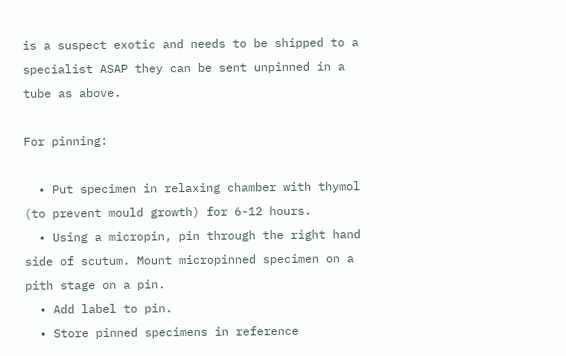is a suspect exotic and needs to be shipped to a specialist ASAP they can be sent unpinned in a tube as above.

For pinning:

  • Put specimen in relaxing chamber with thymol (to prevent mould growth) for 6-12 hours.
  • Using a micropin, pin through the right hand side of scutum. Mount micropinned specimen on a pith stage on a pin.
  • Add label to pin.
  • Store pinned specimens in reference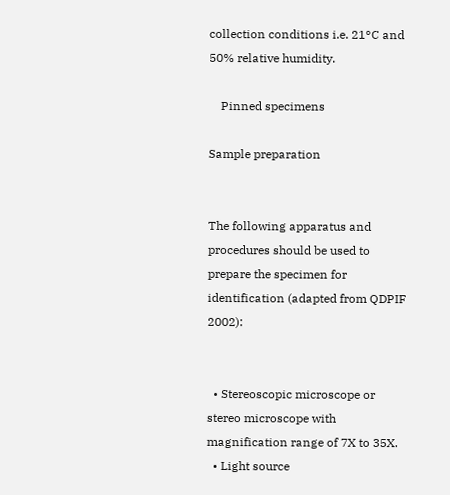collection conditions i.e. 21°C and 50% relative humidity.

    Pinned specimens

Sample preparation


The following apparatus and procedures should be used to prepare the specimen for identification (adapted from QDPIF 2002):


  • Stereoscopic microscope or stereo microscope with magnification range of 7X to 35X.
  • Light source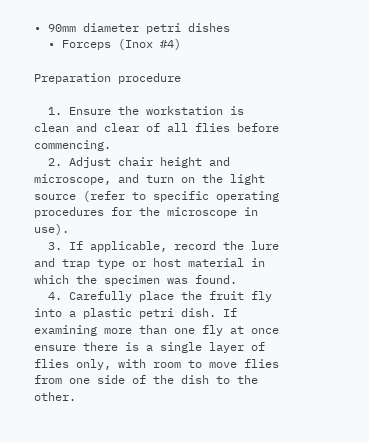• 90mm diameter petri dishes
  • Forceps (Inox #4)

Preparation procedure

  1. Ensure the workstation is clean and clear of all flies before commencing.
  2. Adjust chair height and microscope, and turn on the light source (refer to specific operating procedures for the microscope in use).
  3. If applicable, record the lure and trap type or host material in which the specimen was found.
  4. Carefully place the fruit fly into a plastic petri dish. If examining more than one fly at once ensure there is a single layer of flies only, with room to move flies from one side of the dish to the other.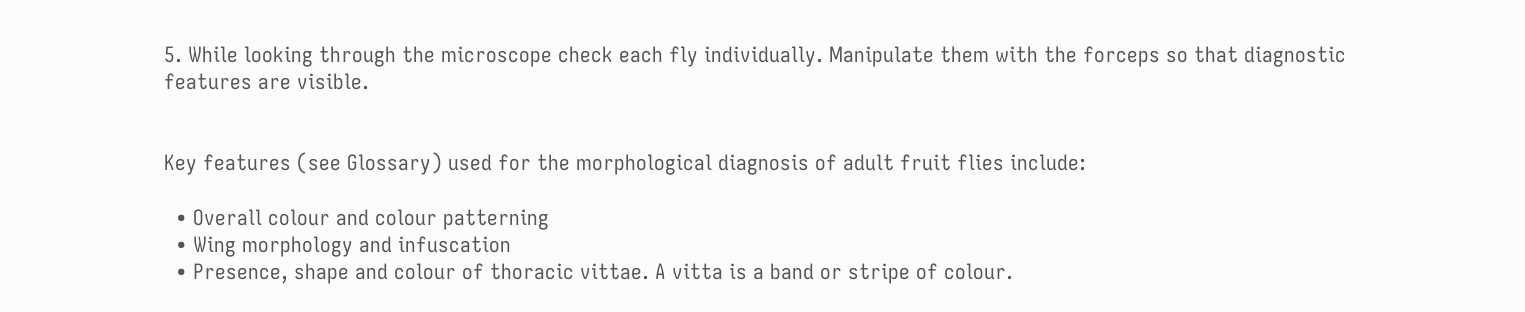5. While looking through the microscope check each fly individually. Manipulate them with the forceps so that diagnostic features are visible.


Key features (see Glossary) used for the morphological diagnosis of adult fruit flies include:

  • Overall colour and colour patterning
  • Wing morphology and infuscation
  • Presence, shape and colour of thoracic vittae. A vitta is a band or stripe of colour.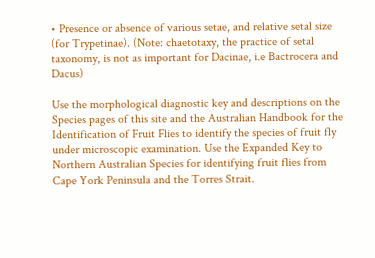• Presence or absence of various setae, and relative setal size (for Trypetinae). (Note: chaetotaxy, the practice of setal taxonomy, is not as important for Dacinae, i.e Bactrocera and Dacus)

Use the morphological diagnostic key and descriptions on the Species pages of this site and the Australian Handbook for the Identification of Fruit Flies to identify the species of fruit fly under microscopic examination. Use the Expanded Key to Northern Australian Species for identifying fruit flies from Cape York Peninsula and the Torres Strait.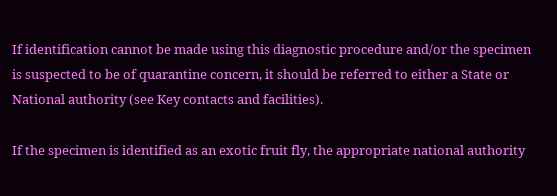If identification cannot be made using this diagnostic procedure and/or the specimen is suspected to be of quarantine concern, it should be referred to either a State or National authority (see Key contacts and facilities).

If the specimen is identified as an exotic fruit fly, the appropriate national authority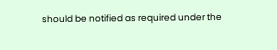should be notified as required under the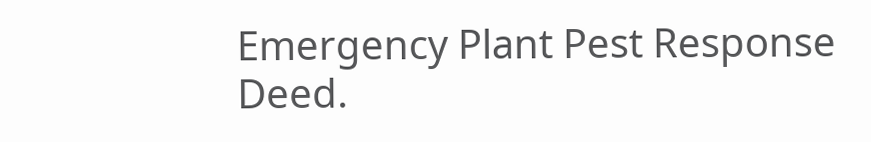Emergency Plant Pest Response Deed.